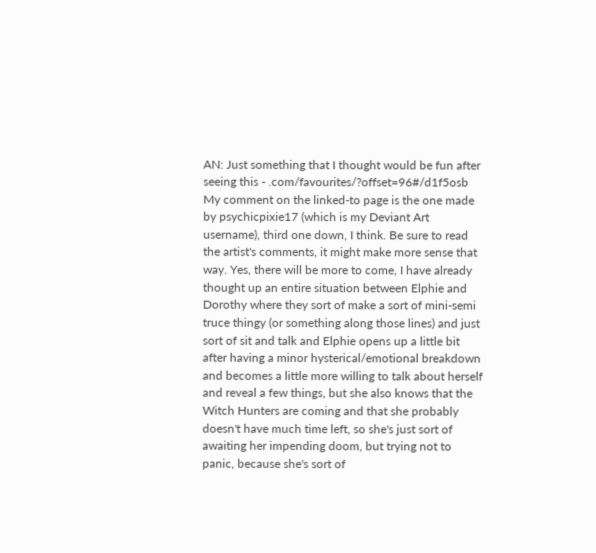AN: Just something that I thought would be fun after seeing this - .com/favourites/?offset=96#/d1f5osb My comment on the linked-to page is the one made by psychicpixie17 (which is my Deviant Art username), third one down, I think. Be sure to read the artist's comments, it might make more sense that way. Yes, there will be more to come, I have already thought up an entire situation between Elphie and Dorothy where they sort of make a sort of mini-semi truce thingy (or something along those lines) and just sort of sit and talk and Elphie opens up a little bit after having a minor hysterical/emotional breakdown and becomes a little more willing to talk about herself and reveal a few things, but she also knows that the Witch Hunters are coming and that she probably doesn't have much time left, so she's just sort of awaiting her impending doom, but trying not to panic, because she's sort of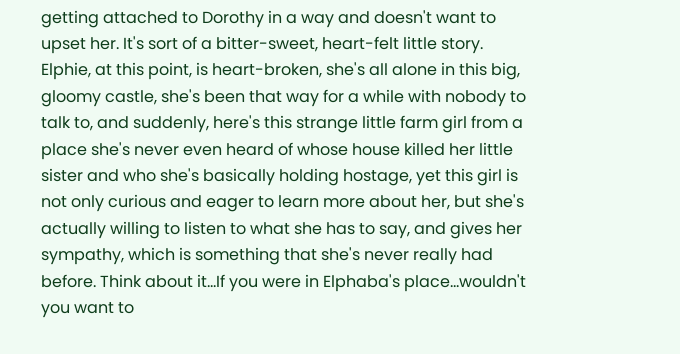getting attached to Dorothy in a way and doesn't want to upset her. It's sort of a bitter-sweet, heart-felt little story. Elphie, at this point, is heart-broken, she's all alone in this big, gloomy castle, she's been that way for a while with nobody to talk to, and suddenly, here's this strange little farm girl from a place she's never even heard of whose house killed her little sister and who she's basically holding hostage, yet this girl is not only curious and eager to learn more about her, but she's actually willing to listen to what she has to say, and gives her sympathy, which is something that she's never really had before. Think about it...If you were in Elphaba's place...wouldn't you want to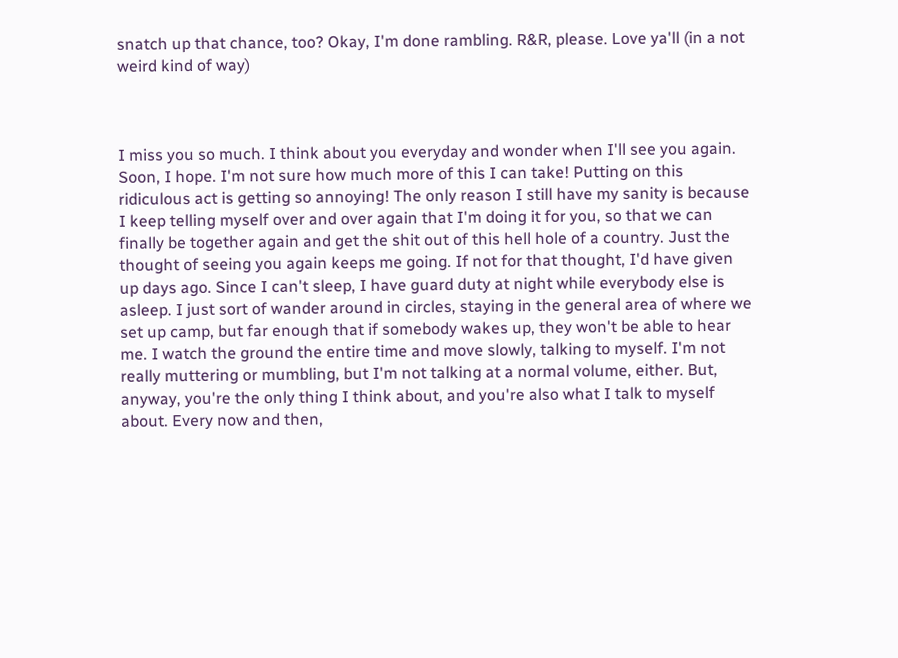snatch up that chance, too? Okay, I'm done rambling. R&R, please. Love ya'll (in a not weird kind of way)



I miss you so much. I think about you everyday and wonder when I'll see you again. Soon, I hope. I'm not sure how much more of this I can take! Putting on this ridiculous act is getting so annoying! The only reason I still have my sanity is because I keep telling myself over and over again that I'm doing it for you, so that we can finally be together again and get the shit out of this hell hole of a country. Just the thought of seeing you again keeps me going. If not for that thought, I'd have given up days ago. Since I can't sleep, I have guard duty at night while everybody else is asleep. I just sort of wander around in circles, staying in the general area of where we set up camp, but far enough that if somebody wakes up, they won't be able to hear me. I watch the ground the entire time and move slowly, talking to myself. I'm not really muttering or mumbling, but I'm not talking at a normal volume, either. But, anyway, you're the only thing I think about, and you're also what I talk to myself about. Every now and then,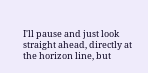I'll pause and just look straight ahead, directly at the horizon line, but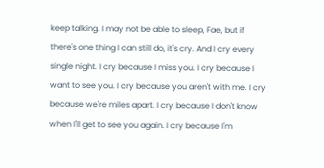keep talking. I may not be able to sleep, Fae, but if there's one thing I can still do, it's cry. And I cry every single night. I cry because I miss you. I cry because I want to see you. I cry because you aren't with me. I cry because we're miles apart. I cry because I don't know when I'll get to see you again. I cry because I'm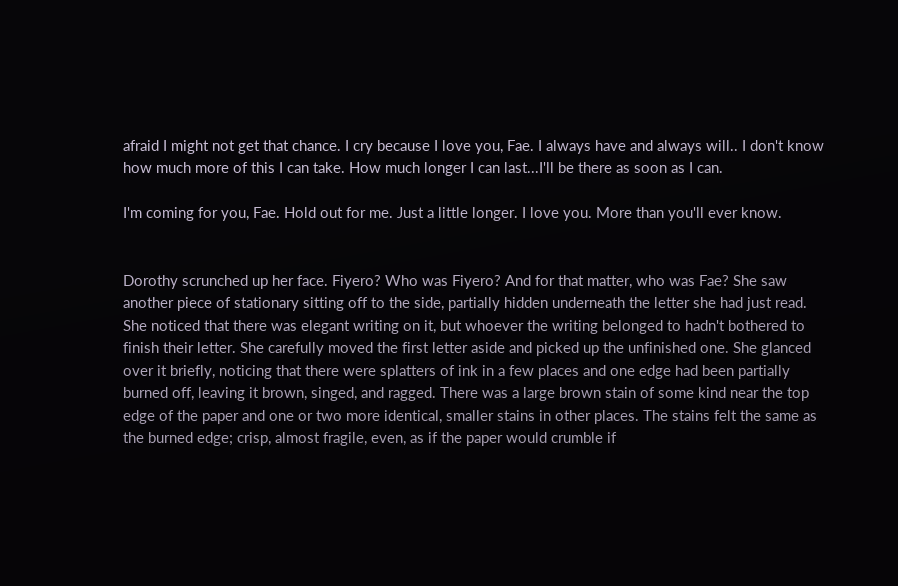afraid I might not get that chance. I cry because I love you, Fae. I always have and always will.. I don't know how much more of this I can take. How much longer I can last...I'll be there as soon as I can.

I'm coming for you, Fae. Hold out for me. Just a little longer. I love you. More than you'll ever know.


Dorothy scrunched up her face. Fiyero? Who was Fiyero? And for that matter, who was Fae? She saw another piece of stationary sitting off to the side, partially hidden underneath the letter she had just read. She noticed that there was elegant writing on it, but whoever the writing belonged to hadn't bothered to finish their letter. She carefully moved the first letter aside and picked up the unfinished one. She glanced over it briefly, noticing that there were splatters of ink in a few places and one edge had been partially burned off, leaving it brown, singed, and ragged. There was a large brown stain of some kind near the top edge of the paper and one or two more identical, smaller stains in other places. The stains felt the same as the burned edge; crisp, almost fragile, even, as if the paper would crumble if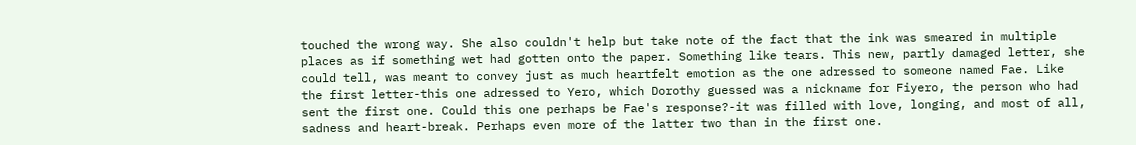touched the wrong way. She also couldn't help but take note of the fact that the ink was smeared in multiple places as if something wet had gotten onto the paper. Something like tears. This new, partly damaged letter, she could tell, was meant to convey just as much heartfelt emotion as the one adressed to someone named Fae. Like the first letter-this one adressed to Yero, which Dorothy guessed was a nickname for Fiyero, the person who had sent the first one. Could this one perhaps be Fae's response?-it was filled with love, longing, and most of all, sadness and heart-break. Perhaps even more of the latter two than in the first one.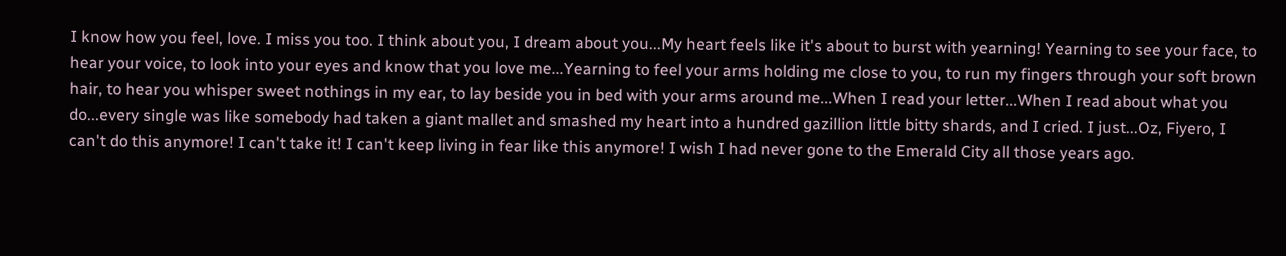I know how you feel, love. I miss you too. I think about you, I dream about you...My heart feels like it's about to burst with yearning! Yearning to see your face, to hear your voice, to look into your eyes and know that you love me...Yearning to feel your arms holding me close to you, to run my fingers through your soft brown hair, to hear you whisper sweet nothings in my ear, to lay beside you in bed with your arms around me...When I read your letter...When I read about what you do...every single was like somebody had taken a giant mallet and smashed my heart into a hundred gazillion little bitty shards, and I cried. I just...Oz, Fiyero, I can't do this anymore! I can't take it! I can't keep living in fear like this anymore! I wish I had never gone to the Emerald City all those years ago.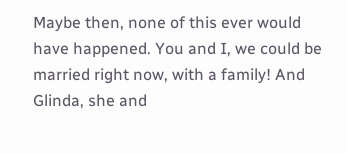Maybe then, none of this ever would have happened. You and I, we could be married right now, with a family! And Glinda, she and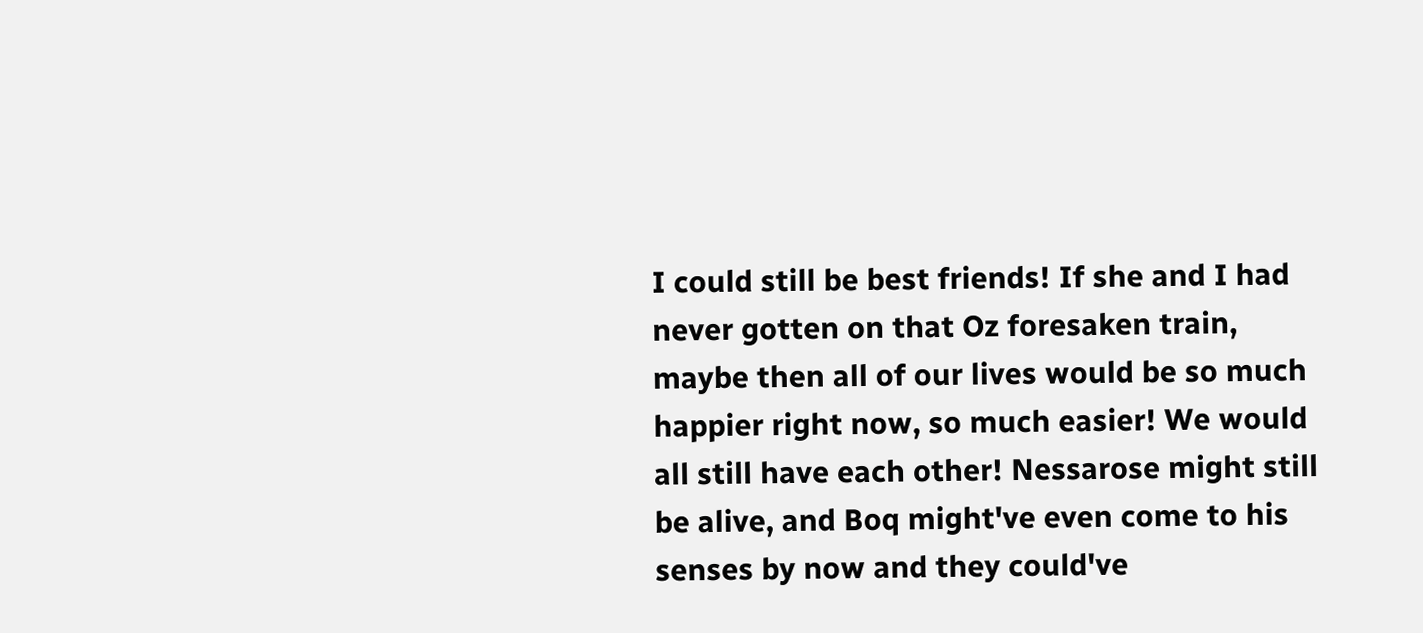I could still be best friends! If she and I had never gotten on that Oz foresaken train, maybe then all of our lives would be so much happier right now, so much easier! We would all still have each other! Nessarose might still be alive, and Boq might've even come to his senses by now and they could've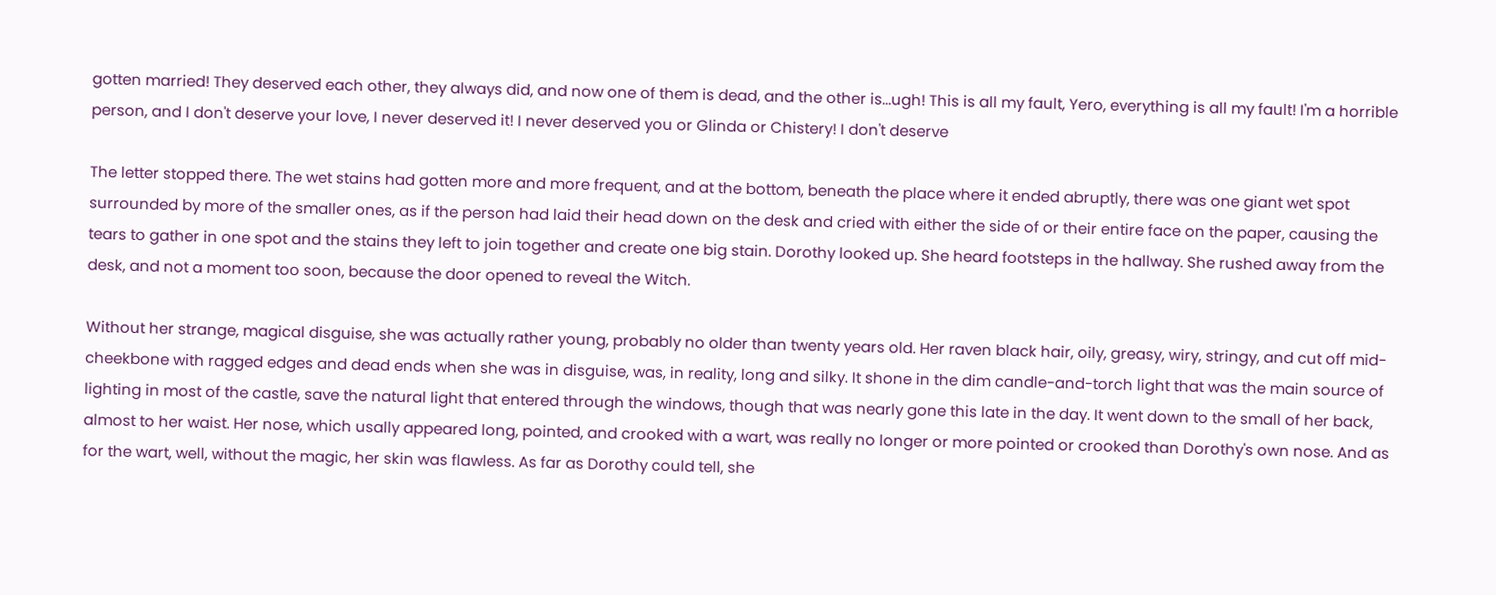gotten married! They deserved each other, they always did, and now one of them is dead, and the other is...ugh! This is all my fault, Yero, everything is all my fault! I'm a horrible person, and I don't deserve your love, I never deserved it! I never deserved you or Glinda or Chistery! I don't deserve

The letter stopped there. The wet stains had gotten more and more frequent, and at the bottom, beneath the place where it ended abruptly, there was one giant wet spot surrounded by more of the smaller ones, as if the person had laid their head down on the desk and cried with either the side of or their entire face on the paper, causing the tears to gather in one spot and the stains they left to join together and create one big stain. Dorothy looked up. She heard footsteps in the hallway. She rushed away from the desk, and not a moment too soon, because the door opened to reveal the Witch.

Without her strange, magical disguise, she was actually rather young, probably no older than twenty years old. Her raven black hair, oily, greasy, wiry, stringy, and cut off mid-cheekbone with ragged edges and dead ends when she was in disguise, was, in reality, long and silky. It shone in the dim candle-and-torch light that was the main source of lighting in most of the castle, save the natural light that entered through the windows, though that was nearly gone this late in the day. It went down to the small of her back, almost to her waist. Her nose, which usally appeared long, pointed, and crooked with a wart, was really no longer or more pointed or crooked than Dorothy's own nose. And as for the wart, well, without the magic, her skin was flawless. As far as Dorothy could tell, she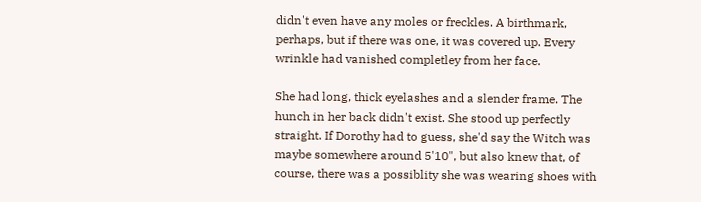didn't even have any moles or freckles. A birthmark, perhaps, but if there was one, it was covered up. Every wrinkle had vanished completley from her face.

She had long, thick eyelashes and a slender frame. The hunch in her back didn't exist. She stood up perfectly straight. If Dorothy had to guess, she'd say the Witch was maybe somewhere around 5'10", but also knew that, of course, there was a possiblity she was wearing shoes with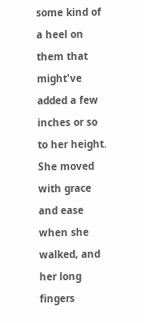some kind of a heel on them that might've added a few inches or so to her height. She moved with grace and ease when she walked, and her long fingers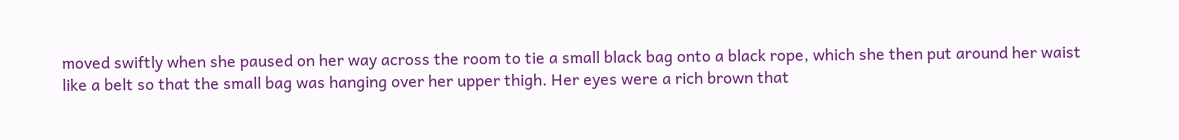moved swiftly when she paused on her way across the room to tie a small black bag onto a black rope, which she then put around her waist like a belt so that the small bag was hanging over her upper thigh. Her eyes were a rich brown that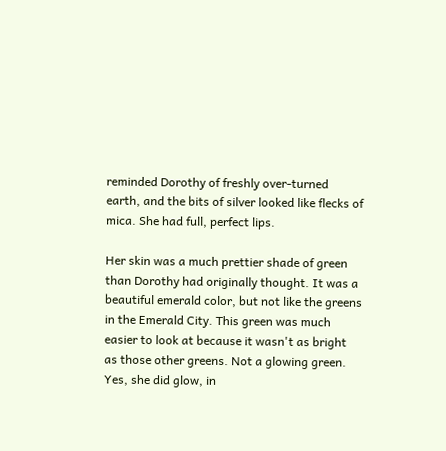reminded Dorothy of freshly over-turned earth, and the bits of silver looked like flecks of mica. She had full, perfect lips.

Her skin was a much prettier shade of green than Dorothy had originally thought. It was a beautiful emerald color, but not like the greens in the Emerald City. This green was much easier to look at because it wasn't as bright as those other greens. Not a glowing green. Yes, she did glow, in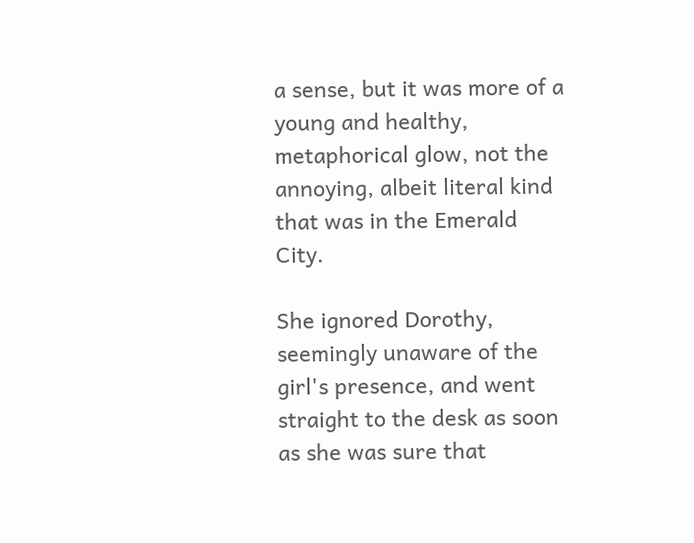a sense, but it was more of a young and healthy, metaphorical glow, not the annoying, albeit literal kind that was in the Emerald City.

She ignored Dorothy, seemingly unaware of the girl's presence, and went straight to the desk as soon as she was sure that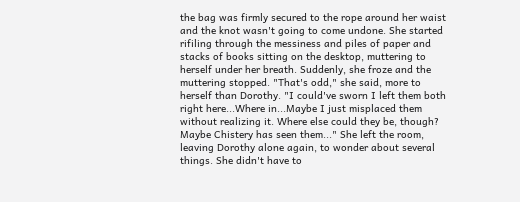the bag was firmly secured to the rope around her waist and the knot wasn't going to come undone. She started rifiling through the messiness and piles of paper and stacks of books sitting on the desktop, muttering to herself under her breath. Suddenly, she froze and the muttering stopped. "That's odd," she said, more to herself than Dorothy. "I could've sworn I left them both right here...Where in...Maybe I just misplaced them without realizing it. Where else could they be, though? Maybe Chistery has seen them..." She left the room, leaving Dorothy alone again, to wonder about several things. She didn't have to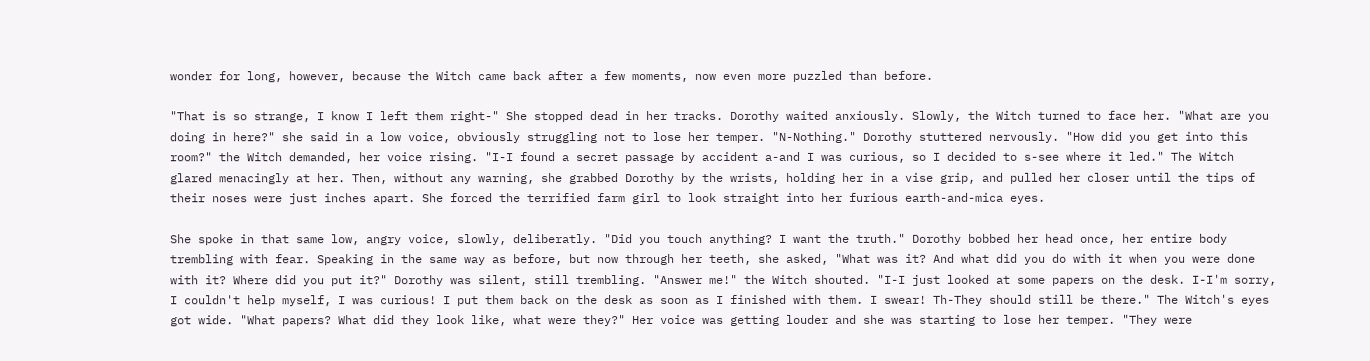wonder for long, however, because the Witch came back after a few moments, now even more puzzled than before.

"That is so strange, I know I left them right-" She stopped dead in her tracks. Dorothy waited anxiously. Slowly, the Witch turned to face her. "What are you doing in here?" she said in a low voice, obviously struggling not to lose her temper. "N-Nothing." Dorothy stuttered nervously. "How did you get into this room?" the Witch demanded, her voice rising. "I-I found a secret passage by accident a-and I was curious, so I decided to s-see where it led." The Witch glared menacingly at her. Then, without any warning, she grabbed Dorothy by the wrists, holding her in a vise grip, and pulled her closer until the tips of their noses were just inches apart. She forced the terrified farm girl to look straight into her furious earth-and-mica eyes.

She spoke in that same low, angry voice, slowly, deliberatly. "Did you touch anything? I want the truth." Dorothy bobbed her head once, her entire body trembling with fear. Speaking in the same way as before, but now through her teeth, she asked, "What was it? And what did you do with it when you were done with it? Where did you put it?" Dorothy was silent, still trembling. "Answer me!" the Witch shouted. "I-I just looked at some papers on the desk. I-I'm sorry, I couldn't help myself, I was curious! I put them back on the desk as soon as I finished with them. I swear! Th-They should still be there." The Witch's eyes got wide. "What papers? What did they look like, what were they?" Her voice was getting louder and she was starting to lose her temper. "They were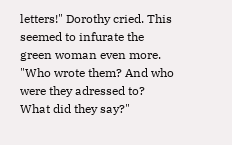letters!" Dorothy cried. This seemed to infurate the green woman even more. "Who wrote them? And who were they adressed to? What did they say?"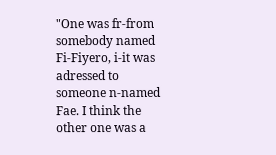"One was fr-from somebody named Fi-Fiyero, i-it was adressed to someone n-named Fae. I think the other one was a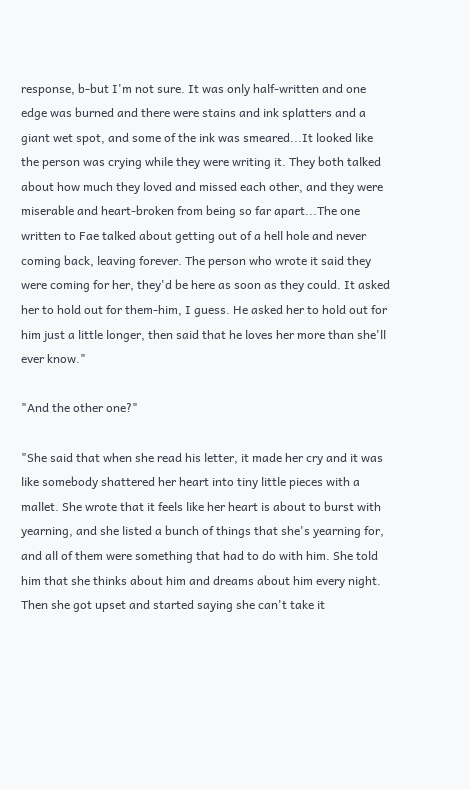response, b-but I'm not sure. It was only half-written and one edge was burned and there were stains and ink splatters and a giant wet spot, and some of the ink was smeared...It looked like the person was crying while they were writing it. They both talked about how much they loved and missed each other, and they were miserable and heart-broken from being so far apart...The one written to Fae talked about getting out of a hell hole and never coming back, leaving forever. The person who wrote it said they were coming for her, they'd be here as soon as they could. It asked her to hold out for them-him, I guess. He asked her to hold out for him just a little longer, then said that he loves her more than she'll ever know."

"And the other one?"

"She said that when she read his letter, it made her cry and it was like somebody shattered her heart into tiny little pieces with a mallet. She wrote that it feels like her heart is about to burst with yearning, and she listed a bunch of things that she's yearning for, and all of them were something that had to do with him. She told him that she thinks about him and dreams about him every night. Then she got upset and started saying she can't take it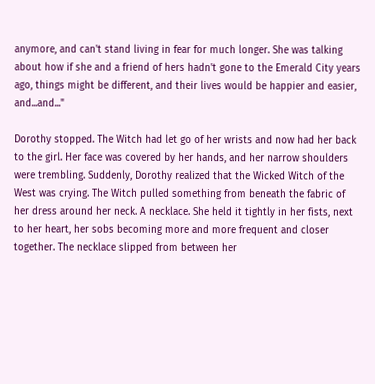anymore, and can't stand living in fear for much longer. She was talking about how if she and a friend of hers hadn't gone to the Emerald City years ago, things might be different, and their lives would be happier and easier, and...and..."

Dorothy stopped. The Witch had let go of her wrists and now had her back to the girl. Her face was covered by her hands, and her narrow shoulders were trembling. Suddenly, Dorothy realized that the Wicked Witch of the West was crying. The Witch pulled something from beneath the fabric of her dress around her neck. A necklace. She held it tightly in her fists, next to her heart, her sobs becoming more and more frequent and closer together. The necklace slipped from between her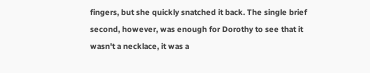fingers, but she quickly snatched it back. The single brief second, however, was enough for Dorothy to see that it wasn't a necklace, it was a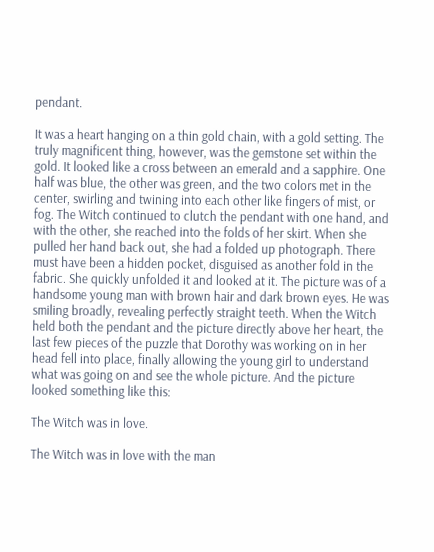pendant.

It was a heart hanging on a thin gold chain, with a gold setting. The truly magnificent thing, however, was the gemstone set within the gold. It looked like a cross between an emerald and a sapphire. One half was blue, the other was green, and the two colors met in the center, swirling and twining into each other like fingers of mist, or fog. The Witch continued to clutch the pendant with one hand, and with the other, she reached into the folds of her skirt. When she pulled her hand back out, she had a folded up photograph. There must have been a hidden pocket, disguised as another fold in the fabric. She quickly unfolded it and looked at it. The picture was of a handsome young man with brown hair and dark brown eyes. He was smiling broadly, revealing perfectly straight teeth. When the Witch held both the pendant and the picture directly above her heart, the last few pieces of the puzzle that Dorothy was working on in her head fell into place, finally allowing the young girl to understand what was going on and see the whole picture. And the picture looked something like this:

The Witch was in love.

The Witch was in love with the man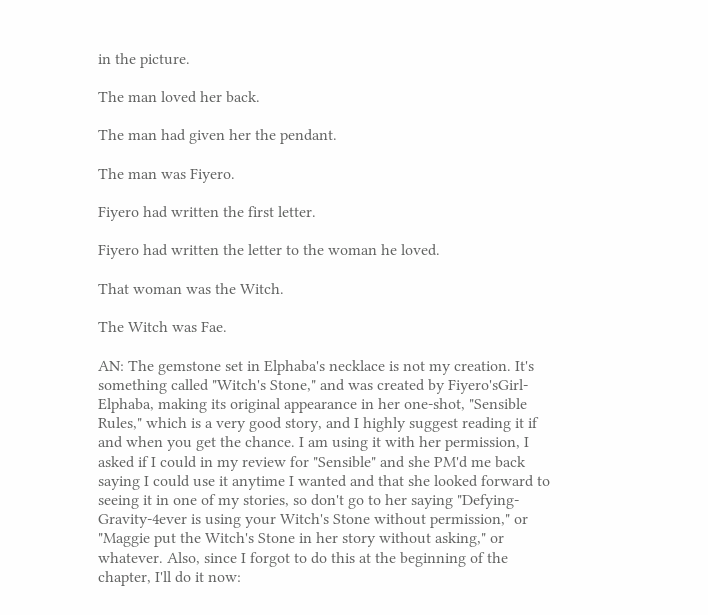in the picture.

The man loved her back.

The man had given her the pendant.

The man was Fiyero.

Fiyero had written the first letter.

Fiyero had written the letter to the woman he loved.

That woman was the Witch.

The Witch was Fae.

AN: The gemstone set in Elphaba's necklace is not my creation. It's something called "Witch's Stone," and was created by Fiyero'sGirl-Elphaba, making its original appearance in her one-shot, "Sensible Rules," which is a very good story, and I highly suggest reading it if and when you get the chance. I am using it with her permission, I asked if I could in my review for "Sensible" and she PM'd me back saying I could use it anytime I wanted and that she looked forward to seeing it in one of my stories, so don't go to her saying "Defying-Gravity-4ever is using your Witch's Stone without permission," or "Maggie put the Witch's Stone in her story without asking," or whatever. Also, since I forgot to do this at the beginning of the chapter, I'll do it now: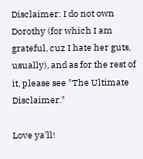Disclaimer: I do not own Dorothy (for which I am grateful, cuz I hate her guts, usually), and as for the rest of it, please see "The Ultimate Disclaimer."

Love ya'll!